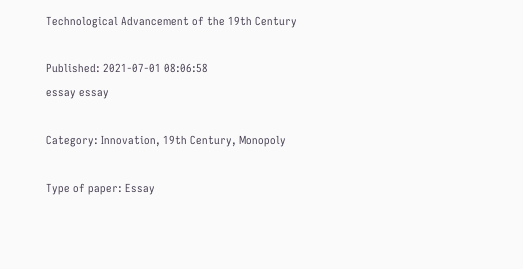Technological Advancement of the 19th Century

Published: 2021-07-01 08:06:58
essay essay

Category: Innovation, 19th Century, Monopoly

Type of paper: Essay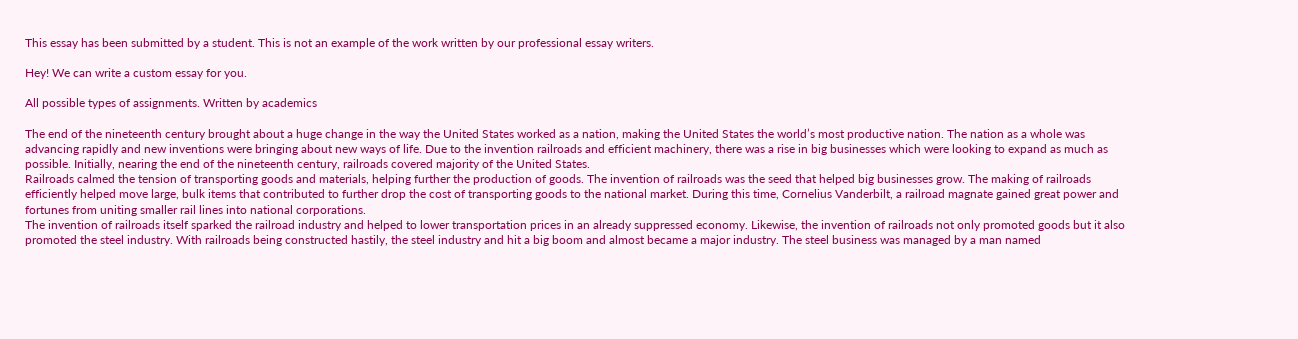This essay has been submitted by a student. This is not an example of the work written by our professional essay writers.

Hey! We can write a custom essay for you.

All possible types of assignments. Written by academics

The end of the nineteenth century brought about a huge change in the way the United States worked as a nation, making the United States the world’s most productive nation. The nation as a whole was advancing rapidly and new inventions were bringing about new ways of life. Due to the invention railroads and efficient machinery, there was a rise in big businesses which were looking to expand as much as possible. Initially, nearing the end of the nineteenth century, railroads covered majority of the United States.
Railroads calmed the tension of transporting goods and materials, helping further the production of goods. The invention of railroads was the seed that helped big businesses grow. The making of railroads efficiently helped move large, bulk items that contributed to further drop the cost of transporting goods to the national market. During this time, Cornelius Vanderbilt, a railroad magnate gained great power and fortunes from uniting smaller rail lines into national corporations.
The invention of railroads itself sparked the railroad industry and helped to lower transportation prices in an already suppressed economy. Likewise, the invention of railroads not only promoted goods but it also promoted the steel industry. With railroads being constructed hastily, the steel industry and hit a big boom and almost became a major industry. The steel business was managed by a man named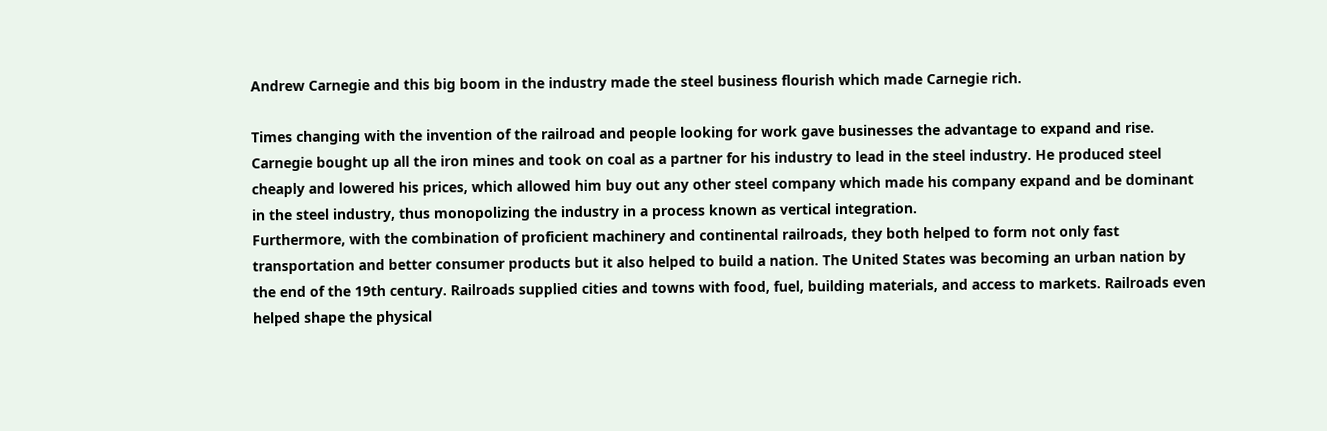Andrew Carnegie and this big boom in the industry made the steel business flourish which made Carnegie rich.

Times changing with the invention of the railroad and people looking for work gave businesses the advantage to expand and rise. Carnegie bought up all the iron mines and took on coal as a partner for his industry to lead in the steel industry. He produced steel cheaply and lowered his prices, which allowed him buy out any other steel company which made his company expand and be dominant in the steel industry, thus monopolizing the industry in a process known as vertical integration.
Furthermore, with the combination of proficient machinery and continental railroads, they both helped to form not only fast transportation and better consumer products but it also helped to build a nation. The United States was becoming an urban nation by the end of the 19th century. Railroads supplied cities and towns with food, fuel, building materials, and access to markets. Railroads even helped shape the physical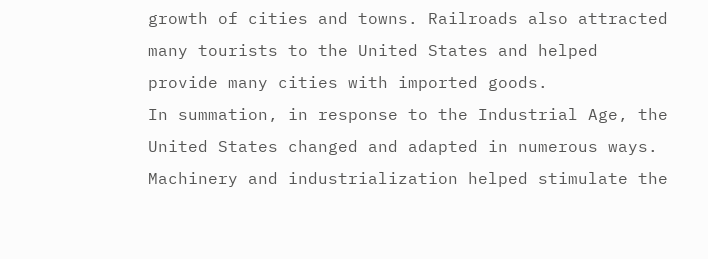growth of cities and towns. Railroads also attracted many tourists to the United States and helped provide many cities with imported goods.
In summation, in response to the Industrial Age, the United States changed and adapted in numerous ways. Machinery and industrialization helped stimulate the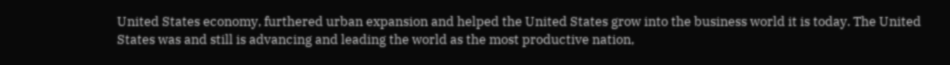United States economy, furthered urban expansion and helped the United States grow into the business world it is today. The United States was and still is advancing and leading the world as the most productive nation,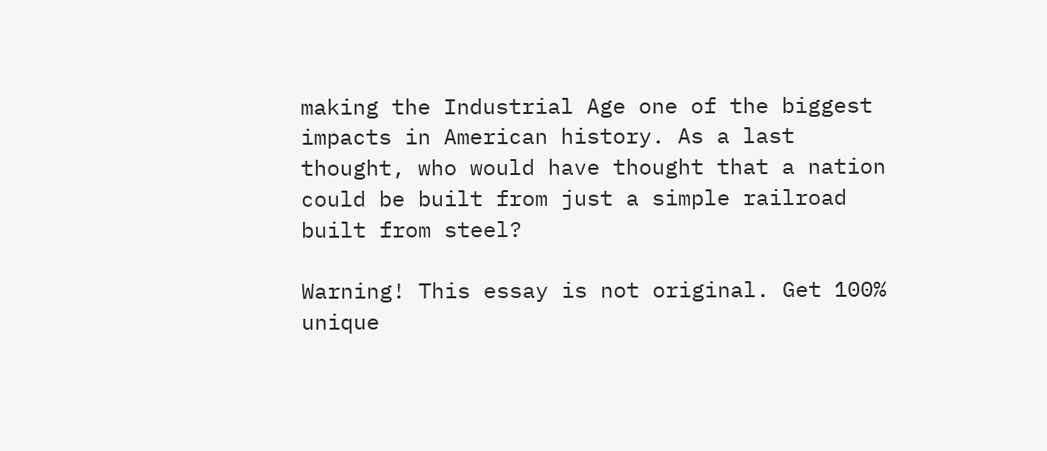making the Industrial Age one of the biggest impacts in American history. As a last thought, who would have thought that a nation could be built from just a simple railroad built from steel?

Warning! This essay is not original. Get 100% unique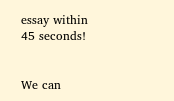essay within 45 seconds!


We can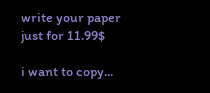write your paper just for 11.99$

i want to copy...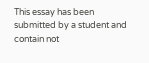This essay has been submitted by a student and contain not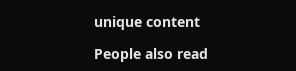unique content

People also read